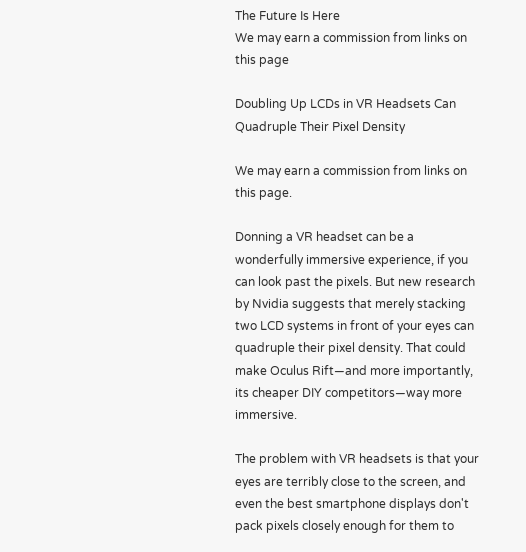The Future Is Here
We may earn a commission from links on this page

Doubling Up LCDs in VR Headsets Can Quadruple Their Pixel Density

We may earn a commission from links on this page.

Donning a VR headset can be a wonderfully immersive experience, if you can look past the pixels. But new research by Nvidia suggests that merely stacking two LCD systems in front of your eyes can quadruple their pixel density. That could make Oculus Rift—and more importantly, its cheaper DIY competitors—way more immersive.

The problem with VR headsets is that your eyes are terribly close to the screen, and even the best smartphone displays don't pack pixels closely enough for them to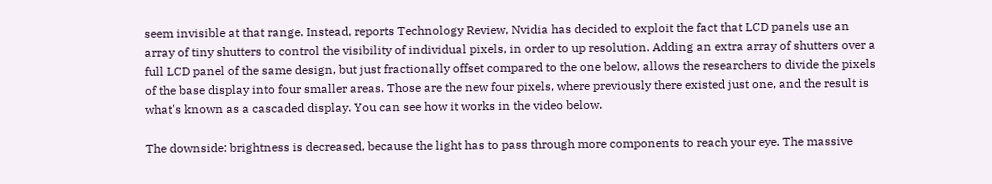seem invisible at that range. Instead, reports Technology Review, Nvidia has decided to exploit the fact that LCD panels use an array of tiny shutters to control the visibility of individual pixels, in order to up resolution. Adding an extra array of shutters over a full LCD panel of the same design, but just fractionally offset compared to the one below, allows the researchers to divide the pixels of the base display into four smaller areas. Those are the new four pixels, where previously there existed just one, and the result is what's known as a cascaded display. You can see how it works in the video below.

The downside: brightness is decreased, because the light has to pass through more components to reach your eye. The massive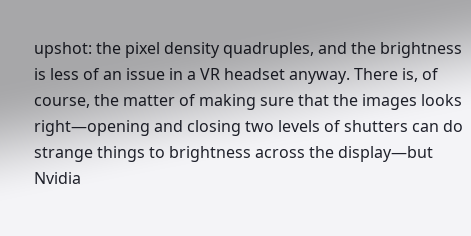upshot: the pixel density quadruples, and the brightness is less of an issue in a VR headset anyway. There is, of course, the matter of making sure that the images looks right—opening and closing two levels of shutters can do strange things to brightness across the display—but Nvidia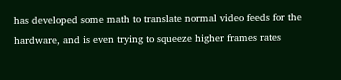has developed some math to translate normal video feeds for the hardware, and is even trying to squeeze higher frames rates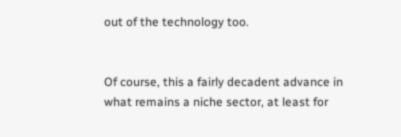out of the technology too.


Of course, this a fairly decadent advance in what remains a niche sector, at least for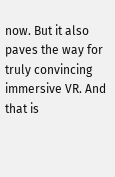now. But it also paves the way for truly convincing immersive VR. And that is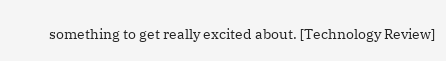something to get really excited about. [Technology Review]